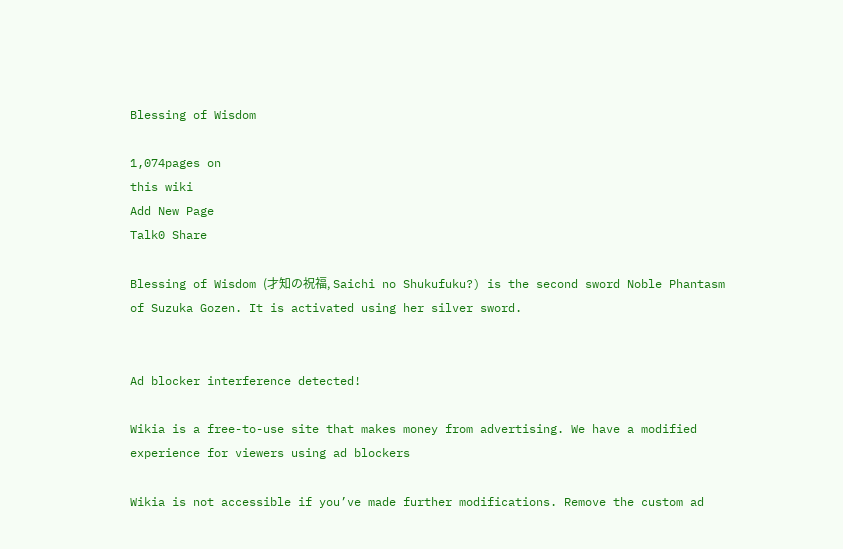Blessing of Wisdom

1,074pages on
this wiki
Add New Page
Talk0 Share

Blessing of Wisdom (才知の祝福, Saichi no Shukufuku?) is the second sword Noble Phantasm of Suzuka Gozen. It is activated using her silver sword.


Ad blocker interference detected!

Wikia is a free-to-use site that makes money from advertising. We have a modified experience for viewers using ad blockers

Wikia is not accessible if you’ve made further modifications. Remove the custom ad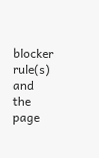blocker rule(s) and the page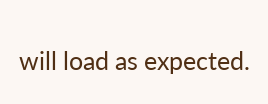will load as expected.